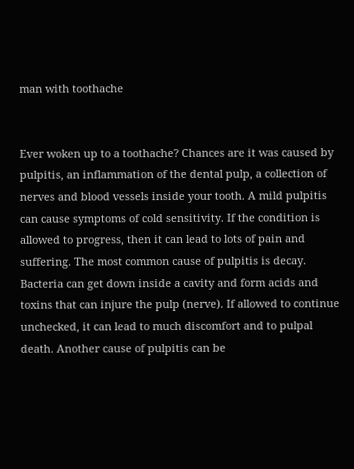man with toothache


Ever woken up to a toothache? Chances are it was caused by pulpitis, an inflammation of the dental pulp, a collection of nerves and blood vessels inside your tooth. A mild pulpitis can cause symptoms of cold sensitivity. If the condition is allowed to progress, then it can lead to lots of pain and suffering. The most common cause of pulpitis is decay. Bacteria can get down inside a cavity and form acids and toxins that can injure the pulp (nerve). If allowed to continue unchecked, it can lead to much discomfort and to pulpal death. Another cause of pulpitis can be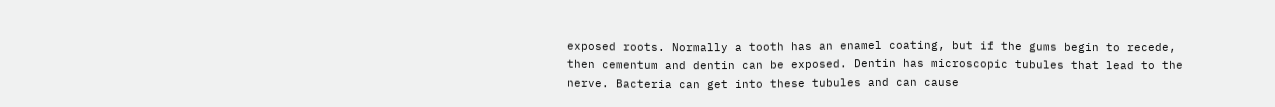exposed roots. Normally a tooth has an enamel coating, but if the gums begin to recede, then cementum and dentin can be exposed. Dentin has microscopic tubules that lead to the nerve. Bacteria can get into these tubules and can cause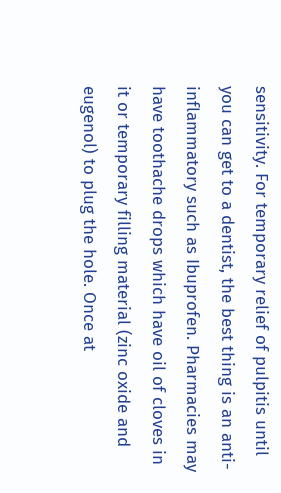sensitivity. For temporary relief of pulpitis until you can get to a dentist, the best thing is an anti-inflammatory such as Ibuprofen. Pharmacies may have toothache drops which have oil of cloves in it or temporary filling material (zinc oxide and eugenol) to plug the hole. Once at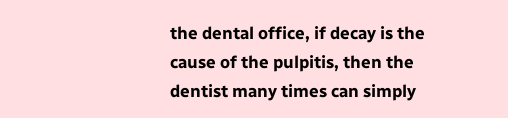the dental office, if decay is the cause of the pulpitis, then the dentist many times can simply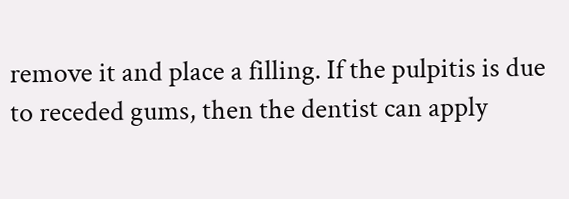remove it and place a filling. If the pulpitis is due to receded gums, then the dentist can apply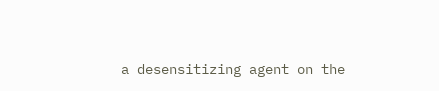a desensitizing agent on the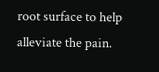root surface to help alleviate the pain.